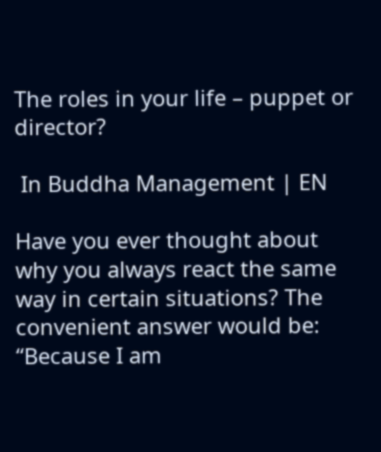The roles in your life – puppet or director?

 In Buddha Management | EN

Have you ever thought about why you always react the same way in certain situations? The convenient answer would be: “Because I am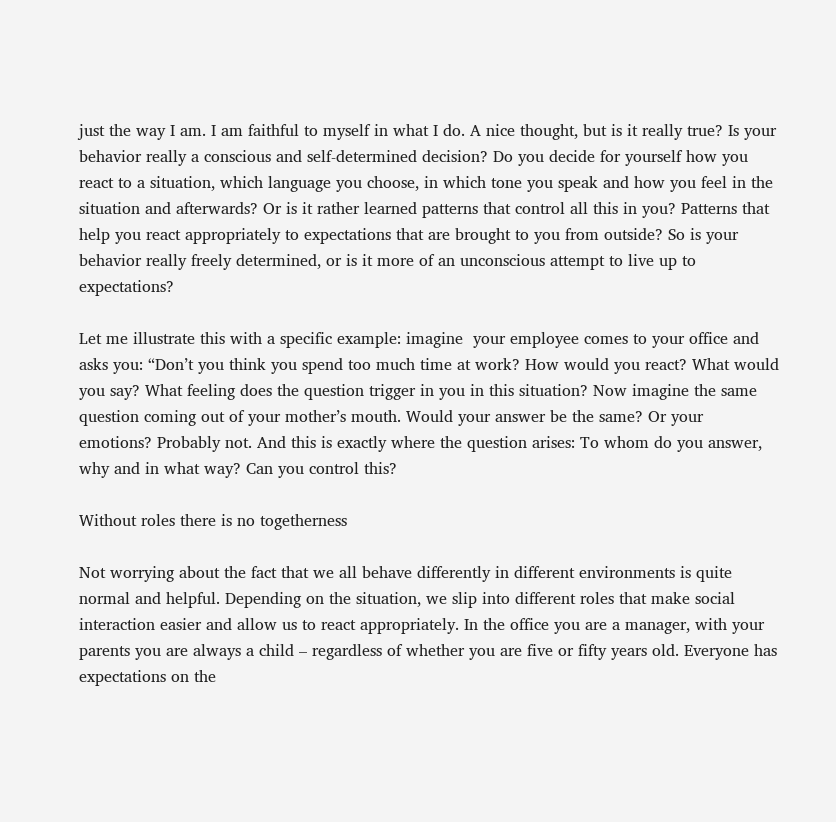just the way I am. I am faithful to myself in what I do. A nice thought, but is it really true? Is your behavior really a conscious and self-determined decision? Do you decide for yourself how you react to a situation, which language you choose, in which tone you speak and how you feel in the situation and afterwards? Or is it rather learned patterns that control all this in you? Patterns that help you react appropriately to expectations that are brought to you from outside? So is your behavior really freely determined, or is it more of an unconscious attempt to live up to expectations?

Let me illustrate this with a specific example: imagine  your employee comes to your office and asks you: “Don’t you think you spend too much time at work? How would you react? What would you say? What feeling does the question trigger in you in this situation? Now imagine the same question coming out of your mother’s mouth. Would your answer be the same? Or your emotions? Probably not. And this is exactly where the question arises: To whom do you answer, why and in what way? Can you control this?

Without roles there is no togetherness

Not worrying about the fact that we all behave differently in different environments is quite normal and helpful. Depending on the situation, we slip into different roles that make social interaction easier and allow us to react appropriately. In the office you are a manager, with your parents you are always a child – regardless of whether you are five or fifty years old. Everyone has expectations on the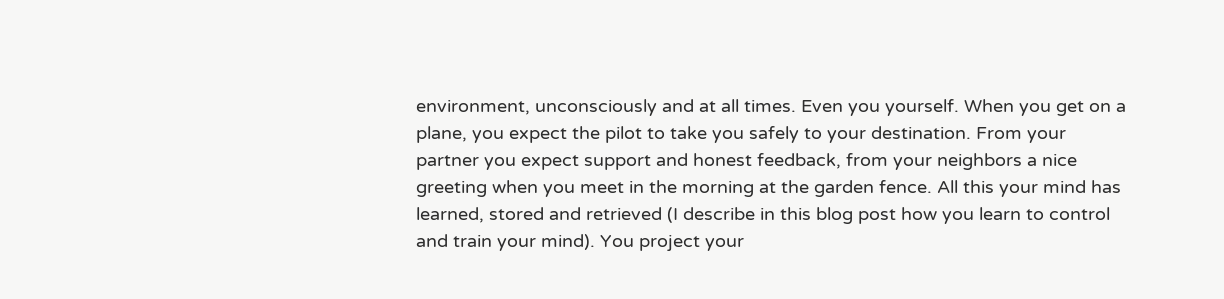environment, unconsciously and at all times. Even you yourself. When you get on a plane, you expect the pilot to take you safely to your destination. From your partner you expect support and honest feedback, from your neighbors a nice greeting when you meet in the morning at the garden fence. All this your mind has learned, stored and retrieved (I describe in this blog post how you learn to control and train your mind). You project your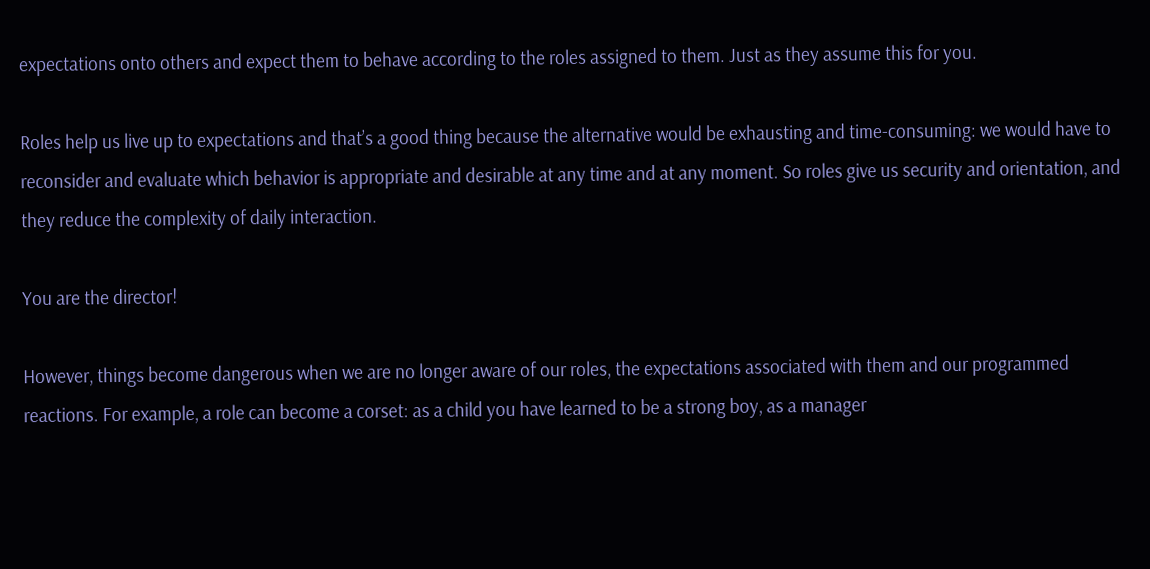expectations onto others and expect them to behave according to the roles assigned to them. Just as they assume this for you.

Roles help us live up to expectations and that’s a good thing because the alternative would be exhausting and time-consuming: we would have to reconsider and evaluate which behavior is appropriate and desirable at any time and at any moment. So roles give us security and orientation, and they reduce the complexity of daily interaction.

You are the director!

However, things become dangerous when we are no longer aware of our roles, the expectations associated with them and our programmed reactions. For example, a role can become a corset: as a child you have learned to be a strong boy, as a manager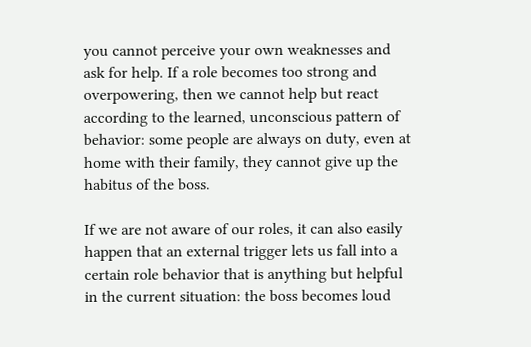you cannot perceive your own weaknesses and ask for help. If a role becomes too strong and overpowering, then we cannot help but react according to the learned, unconscious pattern of behavior: some people are always on duty, even at home with their family, they cannot give up the habitus of the boss.

If we are not aware of our roles, it can also easily happen that an external trigger lets us fall into a certain role behavior that is anything but helpful in the current situation: the boss becomes loud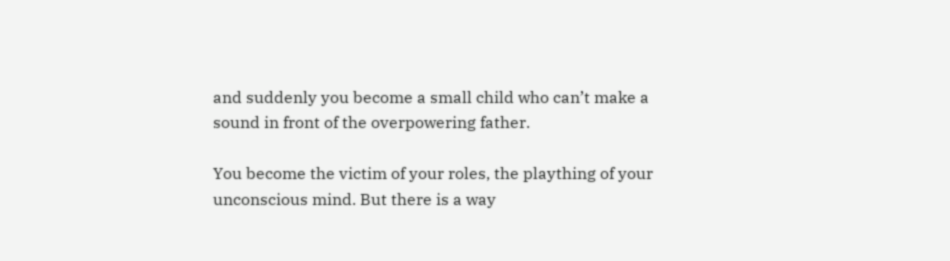and suddenly you become a small child who can’t make a sound in front of the overpowering father.

You become the victim of your roles, the plaything of your unconscious mind. But there is a way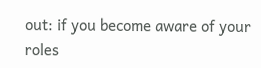out: if you become aware of your roles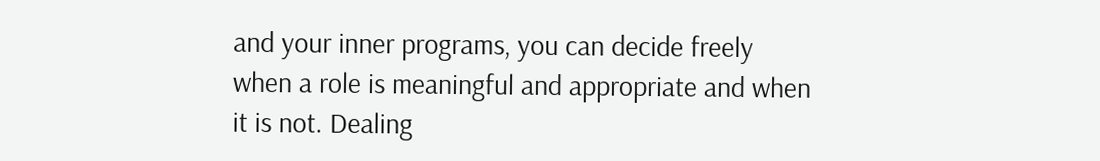and your inner programs, you can decide freely when a role is meaningful and appropriate and when it is not. Dealing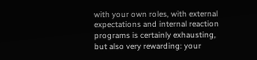with your own roles, with external expectations and internal reaction programs is certainly exhausting, but also very rewarding: your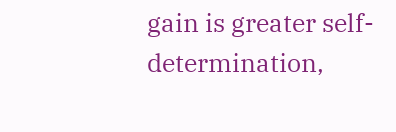gain is greater self-determination,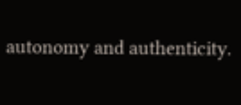autonomy and authenticity.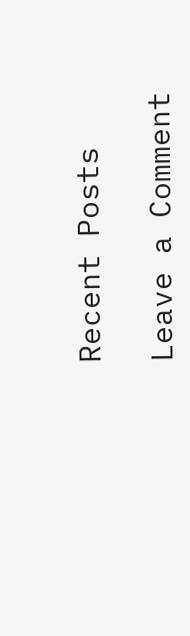Recent Posts

Leave a Comment